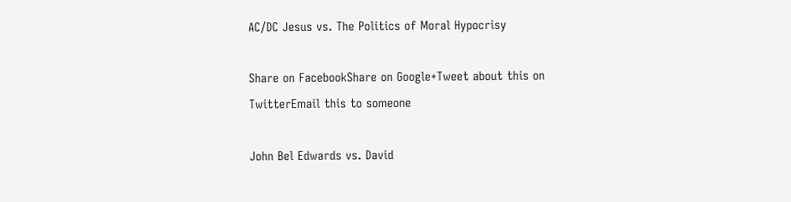AC/DC Jesus vs. The Politics of Moral Hypocrisy

Share on FacebookShare on Google+Tweet about this on TwitterEmail this to someone

John Bel Edwards vs. David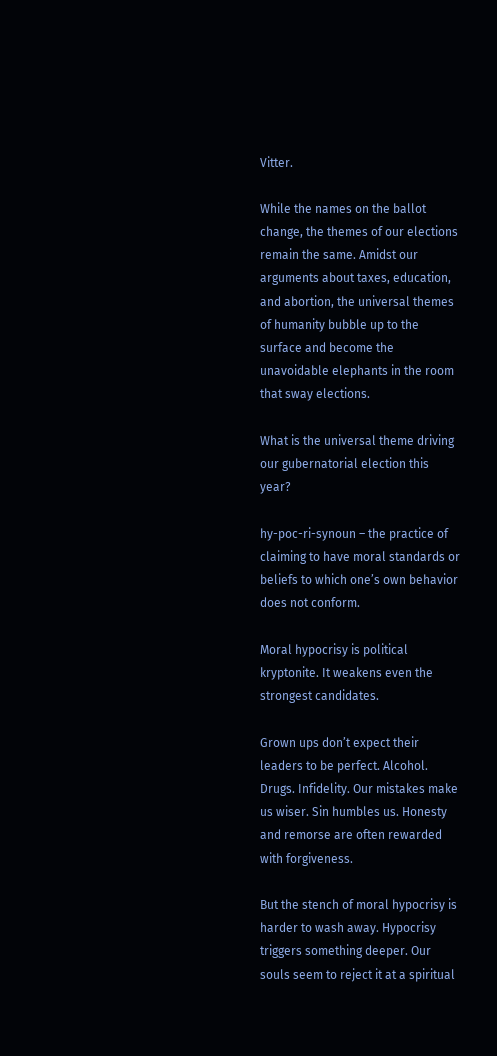Vitter.

While the names on the ballot change, the themes of our elections remain the same. Amidst our arguments about taxes, education, and abortion, the universal themes of humanity bubble up to the surface and become the unavoidable elephants in the room that sway elections.

What is the universal theme driving our gubernatorial election this year?

hy-poc-ri-synoun – the practice of claiming to have moral standards or beliefs to which one’s own behavior does not conform.

Moral hypocrisy is political kryptonite. It weakens even the strongest candidates.

Grown ups don’t expect their leaders to be perfect. Alcohol. Drugs. Infidelity. Our mistakes make us wiser. Sin humbles us. Honesty and remorse are often rewarded with forgiveness.

But the stench of moral hypocrisy is harder to wash away. Hypocrisy triggers something deeper. Our souls seem to reject it at a spiritual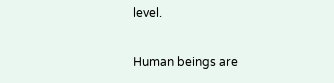level.

Human beings are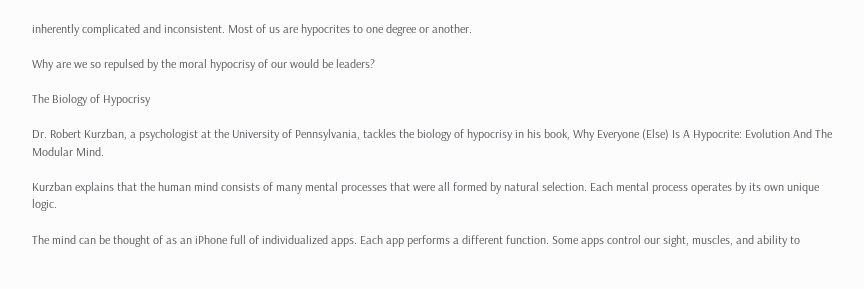inherently complicated and inconsistent. Most of us are hypocrites to one degree or another.

Why are we so repulsed by the moral hypocrisy of our would be leaders?

The Biology of Hypocrisy

Dr. Robert Kurzban, a psychologist at the University of Pennsylvania, tackles the biology of hypocrisy in his book, Why Everyone (Else) Is A Hypocrite: Evolution And The Modular Mind.

Kurzban explains that the human mind consists of many mental processes that were all formed by natural selection. Each mental process operates by its own unique logic.

The mind can be thought of as an iPhone full of individualized apps. Each app performs a different function. Some apps control our sight, muscles, and ability to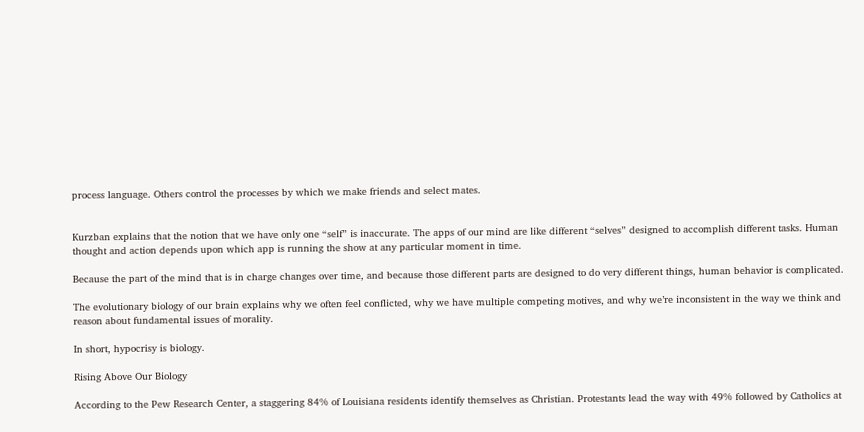process language. Others control the processes by which we make friends and select mates.


Kurzban explains that the notion that we have only one “self” is inaccurate. The apps of our mind are like different “selves” designed to accomplish different tasks. Human thought and action depends upon which app is running the show at any particular moment in time.

Because the part of the mind that is in charge changes over time, and because those different parts are designed to do very different things, human behavior is complicated.

The evolutionary biology of our brain explains why we often feel conflicted, why we have multiple competing motives, and why we’re inconsistent in the way we think and reason about fundamental issues of morality.

In short, hypocrisy is biology.

Rising Above Our Biology

According to the Pew Research Center, a staggering 84% of Louisiana residents identify themselves as Christian. Protestants lead the way with 49% followed by Catholics at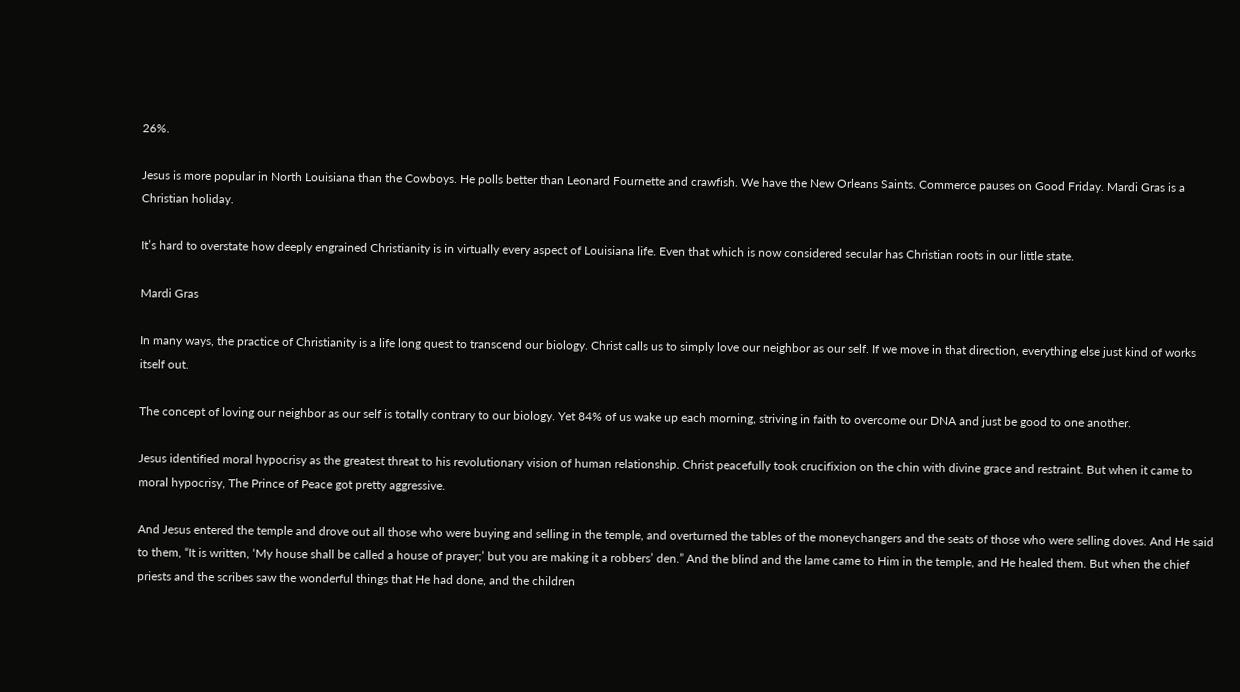26%.

Jesus is more popular in North Louisiana than the Cowboys. He polls better than Leonard Fournette and crawfish. We have the New Orleans Saints. Commerce pauses on Good Friday. Mardi Gras is a Christian holiday.

It’s hard to overstate how deeply engrained Christianity is in virtually every aspect of Louisiana life. Even that which is now considered secular has Christian roots in our little state.

Mardi Gras

In many ways, the practice of Christianity is a life long quest to transcend our biology. Christ calls us to simply love our neighbor as our self. If we move in that direction, everything else just kind of works itself out.

The concept of loving our neighbor as our self is totally contrary to our biology. Yet 84% of us wake up each morning, striving in faith to overcome our DNA and just be good to one another.

Jesus identified moral hypocrisy as the greatest threat to his revolutionary vision of human relationship. Christ peacefully took crucifixion on the chin with divine grace and restraint. But when it came to moral hypocrisy, The Prince of Peace got pretty aggressive.

And Jesus entered the temple and drove out all those who were buying and selling in the temple, and overturned the tables of the moneychangers and the seats of those who were selling doves. And He said to them, “It is written, ‘My house shall be called a house of prayer;’ but you are making it a robbers’ den.” And the blind and the lame came to Him in the temple, and He healed them. But when the chief priests and the scribes saw the wonderful things that He had done, and the children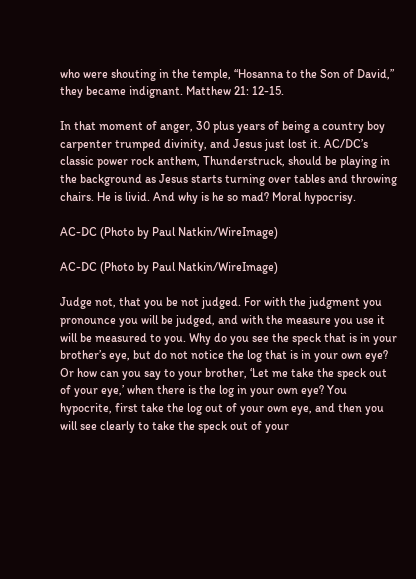who were shouting in the temple, “Hosanna to the Son of David,” they became indignant. Matthew 21: 12-15.

In that moment of anger, 30 plus years of being a country boy carpenter trumped divinity, and Jesus just lost it. AC/DC’s classic power rock anthem, Thunderstruck, should be playing in the background as Jesus starts turning over tables and throwing chairs. He is livid. And why is he so mad? Moral hypocrisy.

AC-DC (Photo by Paul Natkin/WireImage)

AC-DC (Photo by Paul Natkin/WireImage)

Judge not, that you be not judged. For with the judgment you pronounce you will be judged, and with the measure you use it will be measured to you. Why do you see the speck that is in your brother’s eye, but do not notice the log that is in your own eye? Or how can you say to your brother, ‘Let me take the speck out of your eye,’ when there is the log in your own eye? You hypocrite, first take the log out of your own eye, and then you will see clearly to take the speck out of your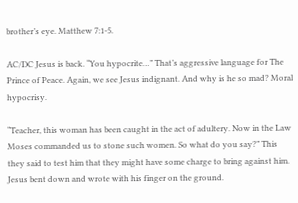brother’s eye. Matthew 7:1-5.

AC/DC Jesus is back. “You hypocrite…” That’s aggressive language for The Prince of Peace. Again, we see Jesus indignant. And why is he so mad? Moral hypocrisy.

“Teacher, this woman has been caught in the act of adultery. Now in the Law Moses commanded us to stone such women. So what do you say?” This they said to test him that they might have some charge to bring against him. Jesus bent down and wrote with his finger on the ground.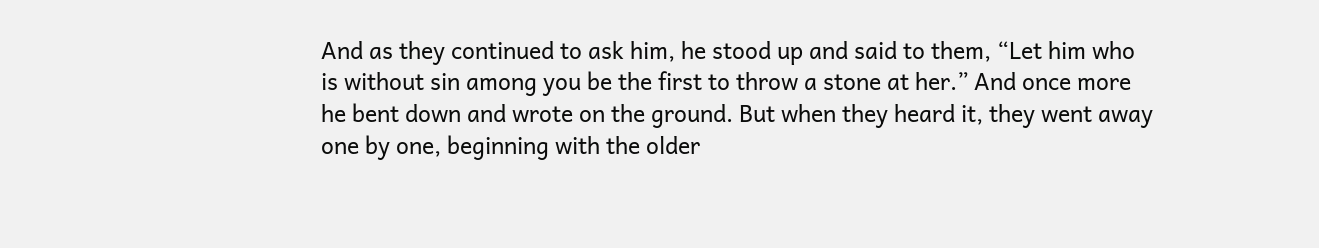And as they continued to ask him, he stood up and said to them, “Let him who is without sin among you be the first to throw a stone at her.” And once more he bent down and wrote on the ground. But when they heard it, they went away one by one, beginning with the older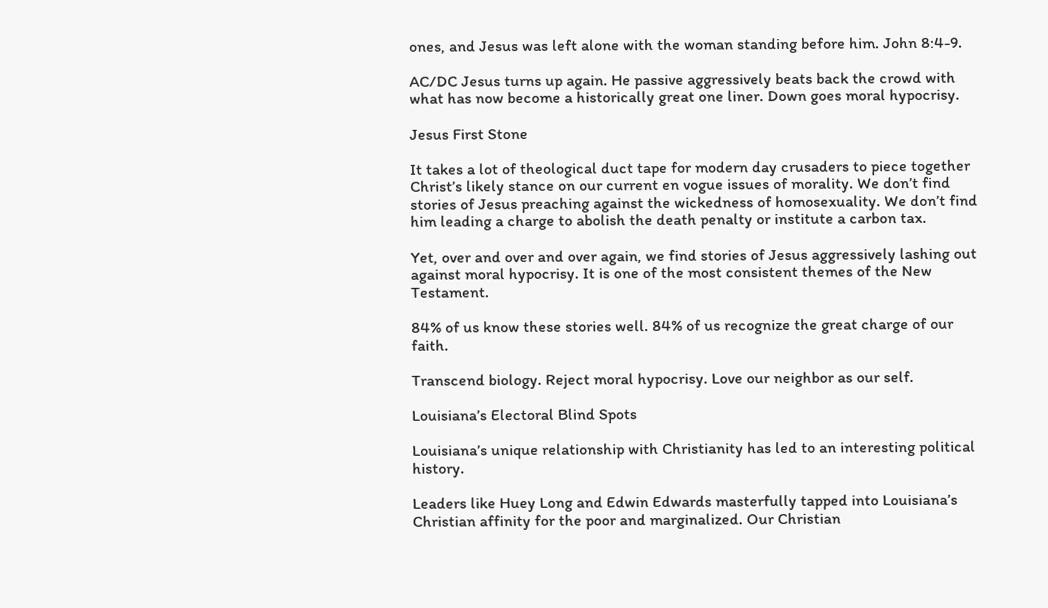ones, and Jesus was left alone with the woman standing before him. John 8:4-9.

AC/DC Jesus turns up again. He passive aggressively beats back the crowd with what has now become a historically great one liner. Down goes moral hypocrisy.

Jesus First Stone

It takes a lot of theological duct tape for modern day crusaders to piece together Christ’s likely stance on our current en vogue issues of morality. We don’t find stories of Jesus preaching against the wickedness of homosexuality. We don’t find him leading a charge to abolish the death penalty or institute a carbon tax.

Yet, over and over and over again, we find stories of Jesus aggressively lashing out against moral hypocrisy. It is one of the most consistent themes of the New Testament.

84% of us know these stories well. 84% of us recognize the great charge of our faith.

Transcend biology. Reject moral hypocrisy. Love our neighbor as our self.

Louisiana’s Electoral Blind Spots

Louisiana’s unique relationship with Christianity has led to an interesting political history.

Leaders like Huey Long and Edwin Edwards masterfully tapped into Louisiana’s Christian affinity for the poor and marginalized. Our Christian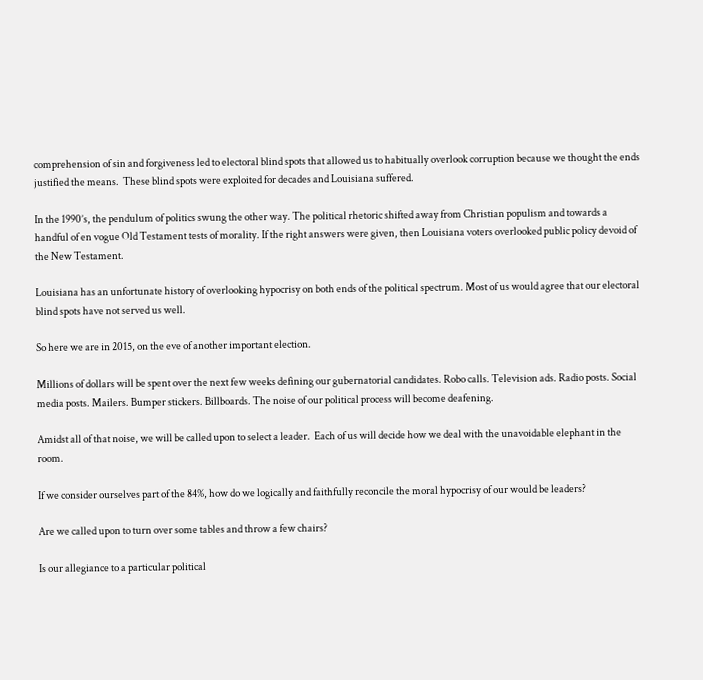comprehension of sin and forgiveness led to electoral blind spots that allowed us to habitually overlook corruption because we thought the ends justified the means.  These blind spots were exploited for decades and Louisiana suffered.

In the 1990’s, the pendulum of politics swung the other way. The political rhetoric shifted away from Christian populism and towards a handful of en vogue Old Testament tests of morality. If the right answers were given, then Louisiana voters overlooked public policy devoid of the New Testament.

Louisiana has an unfortunate history of overlooking hypocrisy on both ends of the political spectrum. Most of us would agree that our electoral blind spots have not served us well.

So here we are in 2015, on the eve of another important election.

Millions of dollars will be spent over the next few weeks defining our gubernatorial candidates. Robo calls. Television ads. Radio posts. Social media posts. Mailers. Bumper stickers. Billboards. The noise of our political process will become deafening.

Amidst all of that noise, we will be called upon to select a leader.  Each of us will decide how we deal with the unavoidable elephant in the room.

If we consider ourselves part of the 84%, how do we logically and faithfully reconcile the moral hypocrisy of our would be leaders?

Are we called upon to turn over some tables and throw a few chairs?

Is our allegiance to a particular political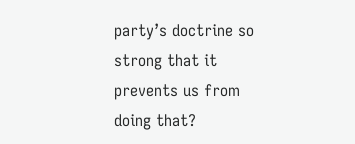party’s doctrine so strong that it prevents us from doing that?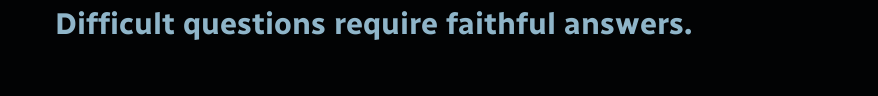Difficult questions require faithful answers.